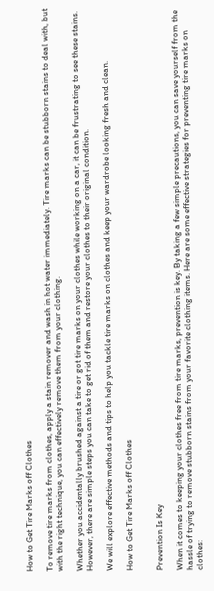How to Get Tire Marks off Clothes

To remove tire marks from clothes, apply a stain remover and wash in hot water immediately. Tire marks can be stubborn stains to deal with, but with the right technique, you can effectively remove them from your clothing.

Whether you accidentally brushed against a tire or got tire marks on your clothes while working on a car, it can be frustrating to see these stains. However, there are simple steps you can take to get rid of them and restore your clothes to their original condition.

We will explore effective methods and tips to help you tackle tire marks on clothes and keep your wardrobe looking fresh and clean.

How to Get Tire Marks off Clothes


Prevention Is Key

When it comes to keeping your clothes free from tire marks, prevention is key. By taking a few simple precautions, you can save yourself from the hassle of trying to remove stubborn stains from your favorite clothing items. Here are some effective strategies for preventing tire marks on clothes: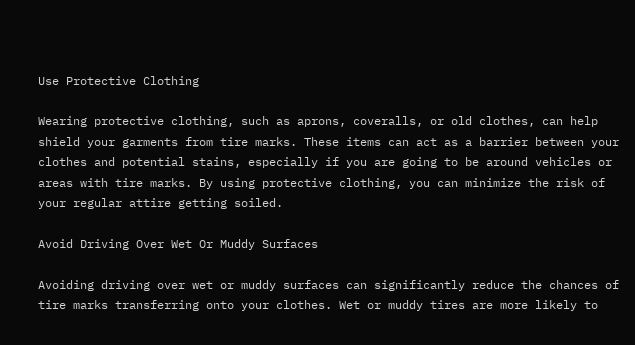Use Protective Clothing

Wearing protective clothing, such as aprons, coveralls, or old clothes, can help shield your garments from tire marks. These items can act as a barrier between your clothes and potential stains, especially if you are going to be around vehicles or areas with tire marks. By using protective clothing, you can minimize the risk of your regular attire getting soiled.

Avoid Driving Over Wet Or Muddy Surfaces

Avoiding driving over wet or muddy surfaces can significantly reduce the chances of tire marks transferring onto your clothes. Wet or muddy tires are more likely to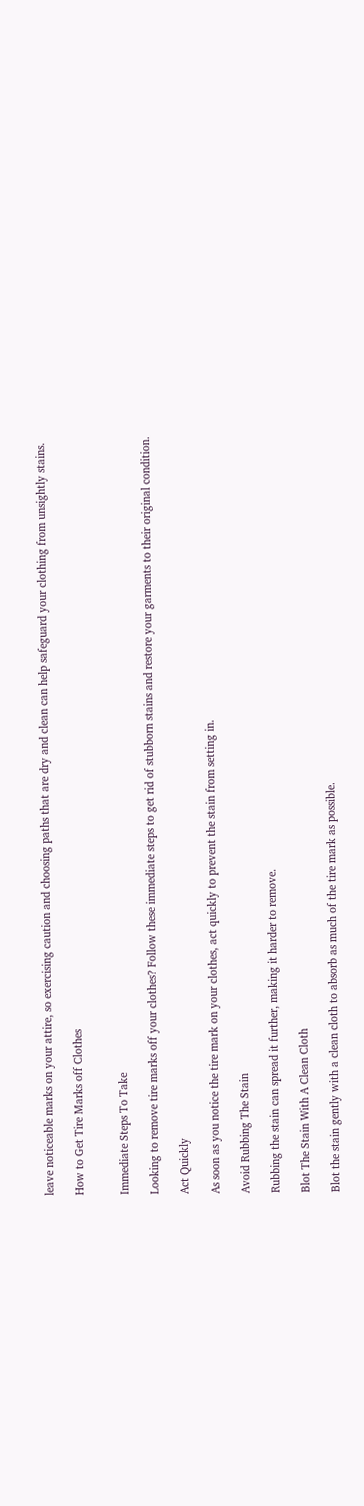leave noticeable marks on your attire, so exercising caution and choosing paths that are dry and clean can help safeguard your clothing from unsightly stains.

How to Get Tire Marks off Clothes


Immediate Steps To Take

Looking to remove tire marks off your clothes? Follow these immediate steps to get rid of stubborn stains and restore your garments to their original condition.

Act Quickly

As soon as you notice the tire mark on your clothes, act quickly to prevent the stain from setting in.

Avoid Rubbing The Stain

Rubbing the stain can spread it further, making it harder to remove.

Blot The Stain With A Clean Cloth

Blot the stain gently with a clean cloth to absorb as much of the tire mark as possible.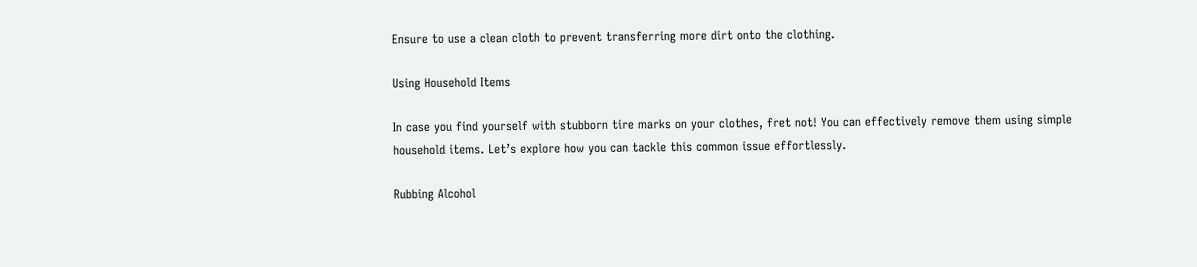Ensure to use a clean cloth to prevent transferring more dirt onto the clothing.

Using Household Items

In case you find yourself with stubborn tire marks on your clothes, fret not! You can effectively remove them using simple household items. Let’s explore how you can tackle this common issue effortlessly.

Rubbing Alcohol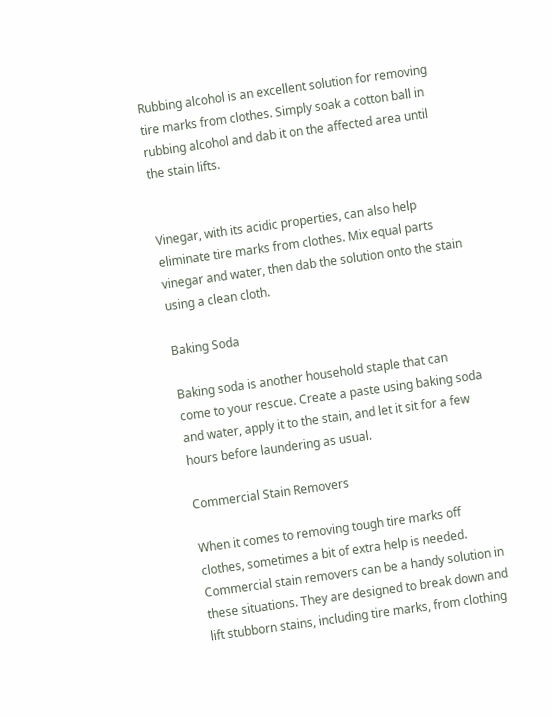Rubbing alcohol is an excellent solution for removing tire marks from clothes. Simply soak a cotton ball in rubbing alcohol and dab it on the affected area until the stain lifts.


Vinegar, with its acidic properties, can also help eliminate tire marks from clothes. Mix equal parts vinegar and water, then dab the solution onto the stain using a clean cloth.

Baking Soda

Baking soda is another household staple that can come to your rescue. Create a paste using baking soda and water, apply it to the stain, and let it sit for a few hours before laundering as usual.

Commercial Stain Removers

When it comes to removing tough tire marks off clothes, sometimes a bit of extra help is needed. Commercial stain removers can be a handy solution in these situations. They are designed to break down and lift stubborn stains, including tire marks, from clothing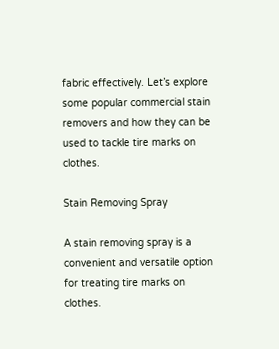fabric effectively. Let’s explore some popular commercial stain removers and how they can be used to tackle tire marks on clothes.

Stain Removing Spray

A stain removing spray is a convenient and versatile option for treating tire marks on clothes.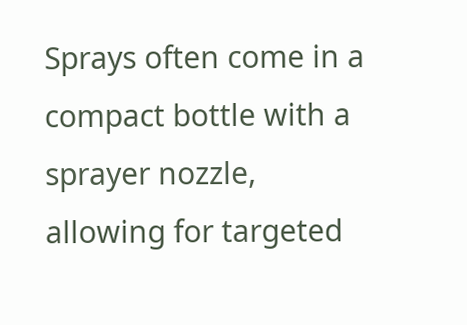Sprays often come in a compact bottle with a sprayer nozzle, allowing for targeted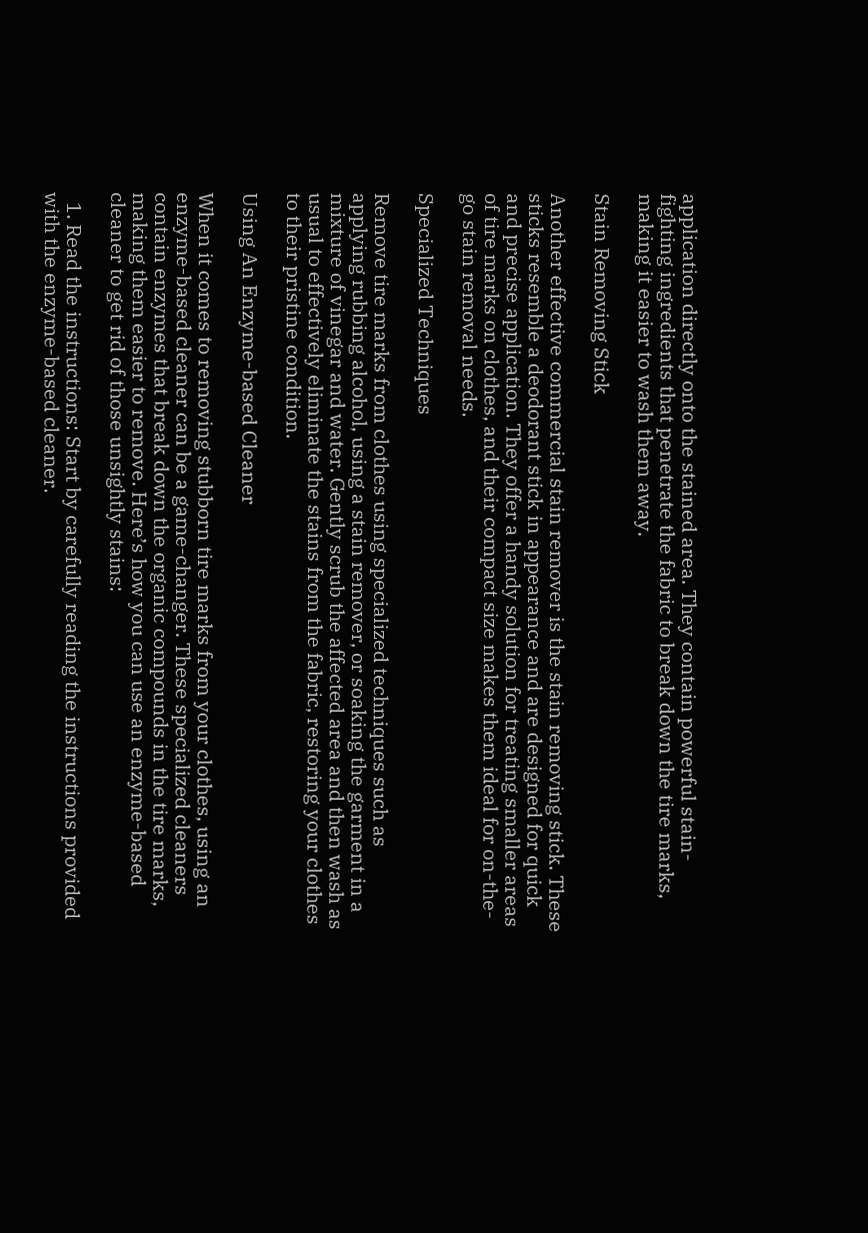application directly onto the stained area. They contain powerful stain-fighting ingredients that penetrate the fabric to break down the tire marks, making it easier to wash them away.

Stain Removing Stick

Another effective commercial stain remover is the stain removing stick. These sticks resemble a deodorant stick in appearance and are designed for quick and precise application. They offer a handy solution for treating smaller areas of tire marks on clothes, and their compact size makes them ideal for on-the-go stain removal needs.

Specialized Techniques

Remove tire marks from clothes using specialized techniques such as applying rubbing alcohol, using a stain remover, or soaking the garment in a mixture of vinegar and water. Gently scrub the affected area and then wash as usual to effectively eliminate the stains from the fabric, restoring your clothes to their pristine condition.

Using An Enzyme-based Cleaner

When it comes to removing stubborn tire marks from your clothes, using an enzyme-based cleaner can be a game-changer. These specialized cleaners contain enzymes that break down the organic compounds in the tire marks, making them easier to remove. Here’s how you can use an enzyme-based cleaner to get rid of those unsightly stains:

  1. Read the instructions: Start by carefully reading the instructions provided with the enzyme-based cleaner.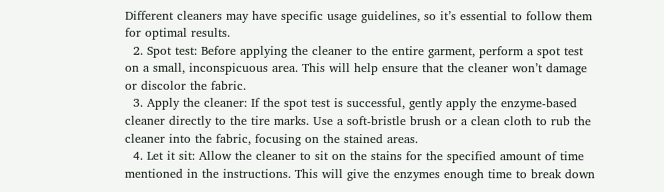Different cleaners may have specific usage guidelines, so it’s essential to follow them for optimal results.
  2. Spot test: Before applying the cleaner to the entire garment, perform a spot test on a small, inconspicuous area. This will help ensure that the cleaner won’t damage or discolor the fabric.
  3. Apply the cleaner: If the spot test is successful, gently apply the enzyme-based cleaner directly to the tire marks. Use a soft-bristle brush or a clean cloth to rub the cleaner into the fabric, focusing on the stained areas.
  4. Let it sit: Allow the cleaner to sit on the stains for the specified amount of time mentioned in the instructions. This will give the enzymes enough time to break down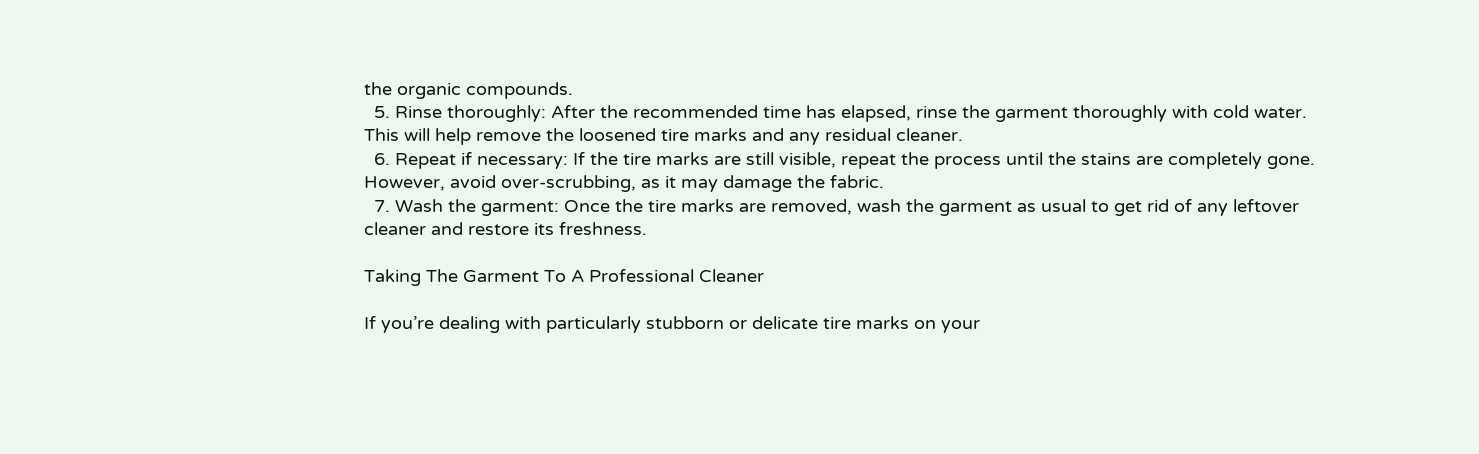the organic compounds.
  5. Rinse thoroughly: After the recommended time has elapsed, rinse the garment thoroughly with cold water. This will help remove the loosened tire marks and any residual cleaner.
  6. Repeat if necessary: If the tire marks are still visible, repeat the process until the stains are completely gone. However, avoid over-scrubbing, as it may damage the fabric.
  7. Wash the garment: Once the tire marks are removed, wash the garment as usual to get rid of any leftover cleaner and restore its freshness.

Taking The Garment To A Professional Cleaner

If you’re dealing with particularly stubborn or delicate tire marks on your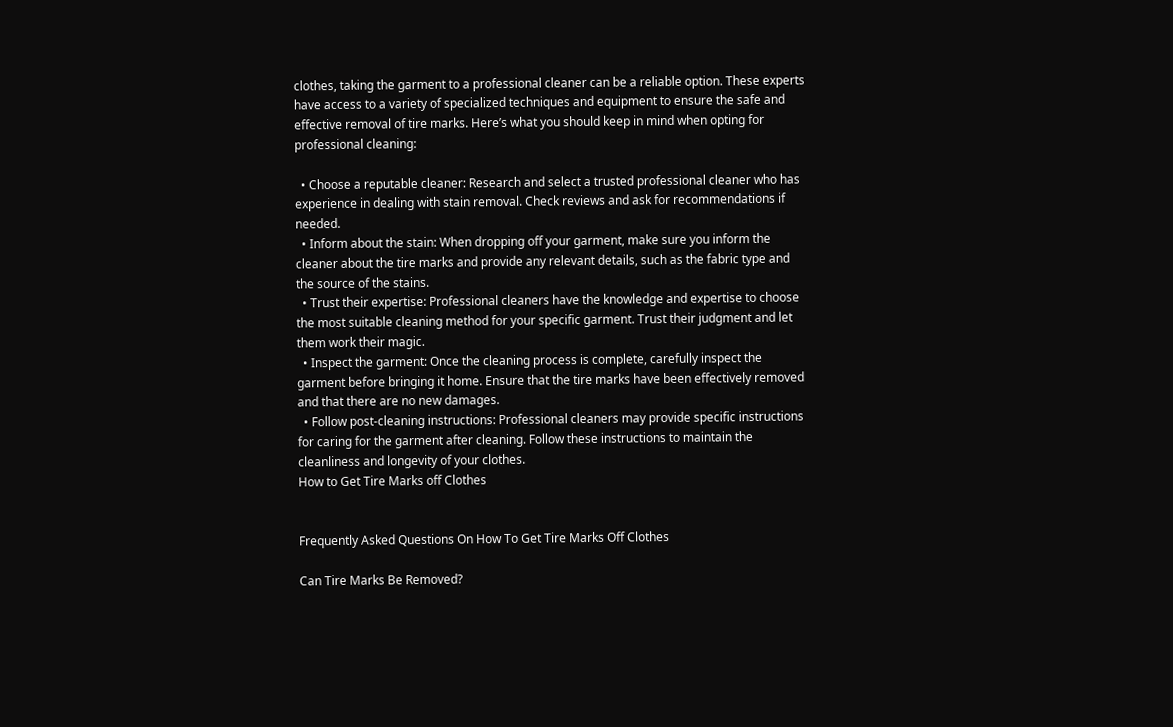clothes, taking the garment to a professional cleaner can be a reliable option. These experts have access to a variety of specialized techniques and equipment to ensure the safe and effective removal of tire marks. Here’s what you should keep in mind when opting for professional cleaning:

  • Choose a reputable cleaner: Research and select a trusted professional cleaner who has experience in dealing with stain removal. Check reviews and ask for recommendations if needed.
  • Inform about the stain: When dropping off your garment, make sure you inform the cleaner about the tire marks and provide any relevant details, such as the fabric type and the source of the stains.
  • Trust their expertise: Professional cleaners have the knowledge and expertise to choose the most suitable cleaning method for your specific garment. Trust their judgment and let them work their magic.
  • Inspect the garment: Once the cleaning process is complete, carefully inspect the garment before bringing it home. Ensure that the tire marks have been effectively removed and that there are no new damages.
  • Follow post-cleaning instructions: Professional cleaners may provide specific instructions for caring for the garment after cleaning. Follow these instructions to maintain the cleanliness and longevity of your clothes.
How to Get Tire Marks off Clothes


Frequently Asked Questions On How To Get Tire Marks Off Clothes

Can Tire Marks Be Removed?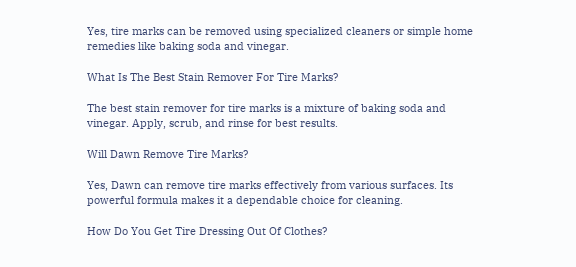Yes, tire marks can be removed using specialized cleaners or simple home remedies like baking soda and vinegar.

What Is The Best Stain Remover For Tire Marks?

The best stain remover for tire marks is a mixture of baking soda and vinegar. Apply, scrub, and rinse for best results.

Will Dawn Remove Tire Marks?

Yes, Dawn can remove tire marks effectively from various surfaces. Its powerful formula makes it a dependable choice for cleaning.

How Do You Get Tire Dressing Out Of Clothes?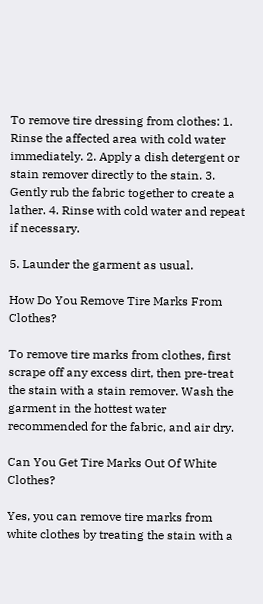To remove tire dressing from clothes: 1. Rinse the affected area with cold water immediately. 2. Apply a dish detergent or stain remover directly to the stain. 3. Gently rub the fabric together to create a lather. 4. Rinse with cold water and repeat if necessary.

5. Launder the garment as usual.

How Do You Remove Tire Marks From Clothes?

To remove tire marks from clothes, first scrape off any excess dirt, then pre-treat the stain with a stain remover. Wash the garment in the hottest water recommended for the fabric, and air dry.

Can You Get Tire Marks Out Of White Clothes?

Yes, you can remove tire marks from white clothes by treating the stain with a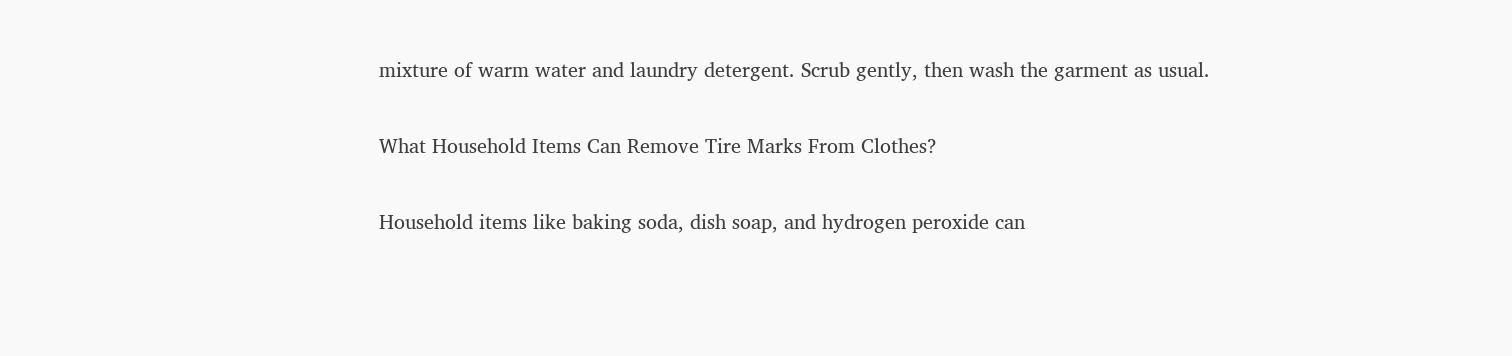mixture of warm water and laundry detergent. Scrub gently, then wash the garment as usual.

What Household Items Can Remove Tire Marks From Clothes?

Household items like baking soda, dish soap, and hydrogen peroxide can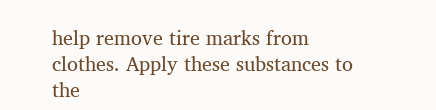help remove tire marks from clothes. Apply these substances to the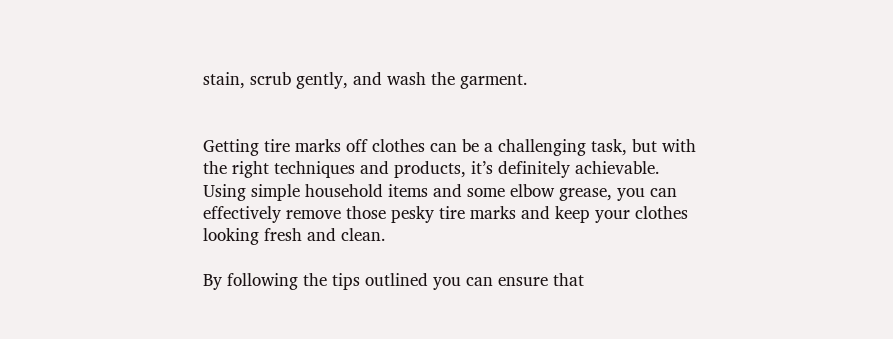stain, scrub gently, and wash the garment.


Getting tire marks off clothes can be a challenging task, but with the right techniques and products, it’s definitely achievable. Using simple household items and some elbow grease, you can effectively remove those pesky tire marks and keep your clothes looking fresh and clean.

By following the tips outlined you can ensure that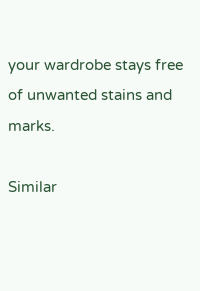your wardrobe stays free of unwanted stains and marks.

Similar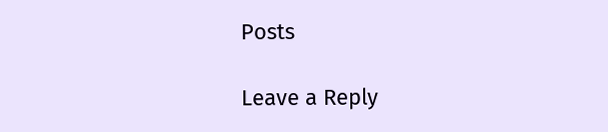Posts

Leave a Reply